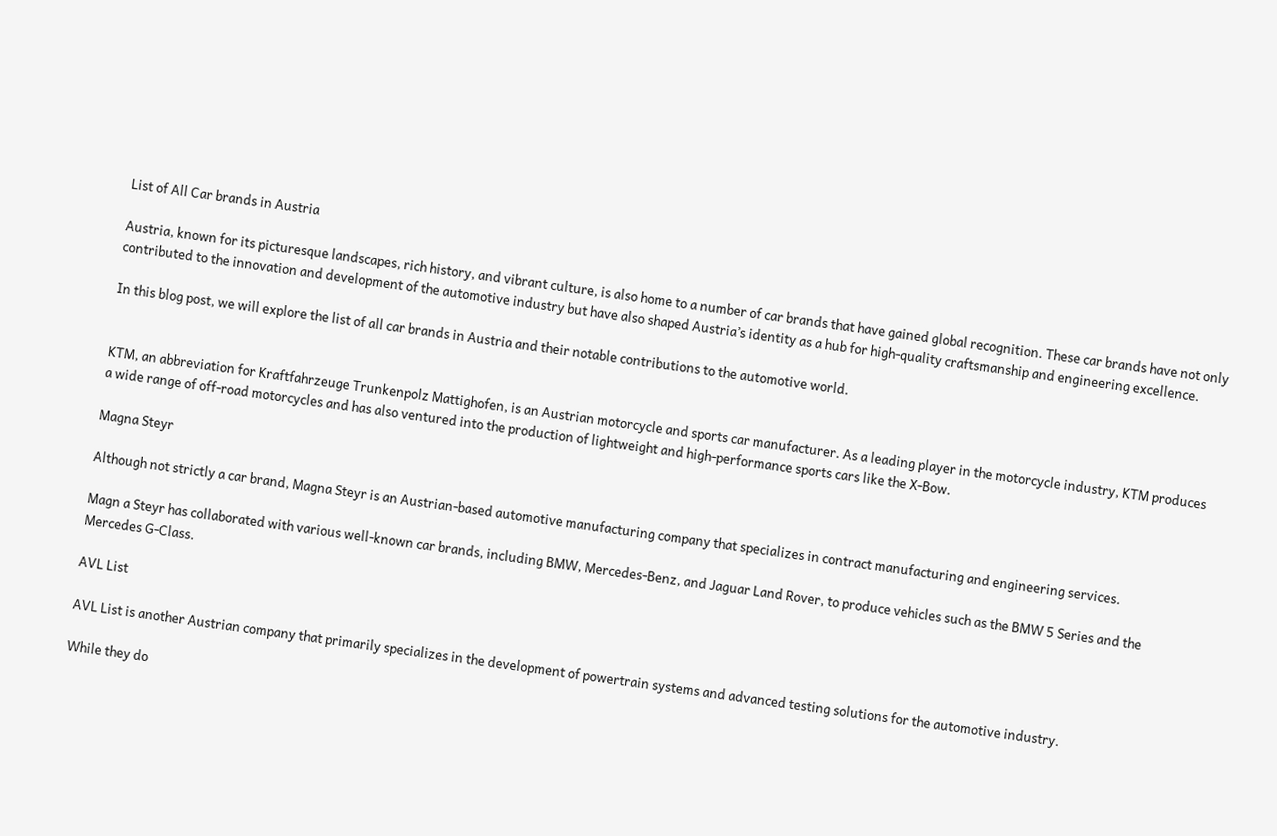List of All Car brands in Austria

Austria, known for its picturesque landscapes, rich history, and vibrant culture, is also home to a number of car brands that have gained global recognition. These car brands have not only contributed to the innovation and development of the automotive industry but have also shaped Austria’s identity as a hub for high-quality craftsmanship and engineering excellence.

In this blog post, we will explore the list of all car brands in Austria and their notable contributions to the automotive world.


KTM, an abbreviation for Kraftfahrzeuge Trunkenpolz Mattighofen, is an Austrian motorcycle and sports car manufacturer. As a leading player in the motorcycle industry, KTM produces a wide range of off-road motorcycles and has also ventured into the production of lightweight and high-performance sports cars like the X-Bow.

Magna Steyr

Although not strictly a car brand, Magna Steyr is an Austrian-based automotive manufacturing company that specializes in contract manufacturing and engineering services.

Magn a Steyr has collaborated with various well-known car brands, including BMW, Mercedes-Benz, and Jaguar Land Rover, to produce vehicles such as the BMW 5 Series and the Mercedes G-Class.

AVL List

AVL List is another Austrian company that primarily specializes in the development of powertrain systems and advanced testing solutions for the automotive industry.

While they do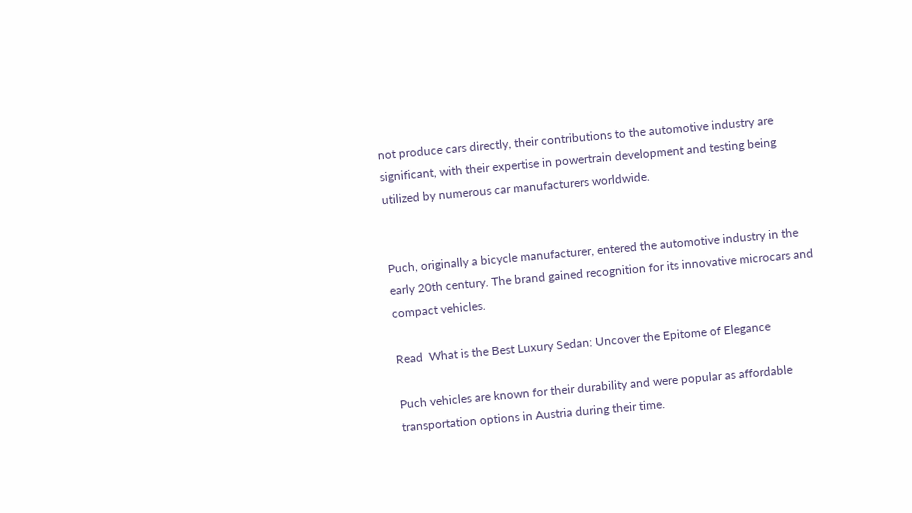not produce cars directly, their contributions to the automotive industry are significant, with their expertise in powertrain development and testing being utilized by numerous car manufacturers worldwide.


Puch, originally a bicycle manufacturer, entered the automotive industry in the early 20th century. The brand gained recognition for its innovative microcars and compact vehicles.

Read  What is the Best Luxury Sedan: Uncover the Epitome of Elegance

Puch vehicles are known for their durability and were popular as affordable transportation options in Austria during their time.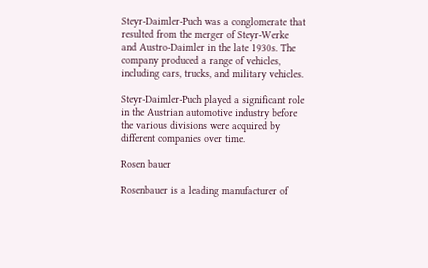Steyr-Daimler-Puch was a conglomerate that resulted from the merger of Steyr-Werke and Austro-Daimler in the late 1930s. The company produced a range of vehicles, including cars, trucks, and military vehicles.

Steyr-Daimler-Puch played a significant role in the Austrian automotive industry before the various divisions were acquired by different companies over time.

Rosen bauer

Rosenbauer is a leading manufacturer of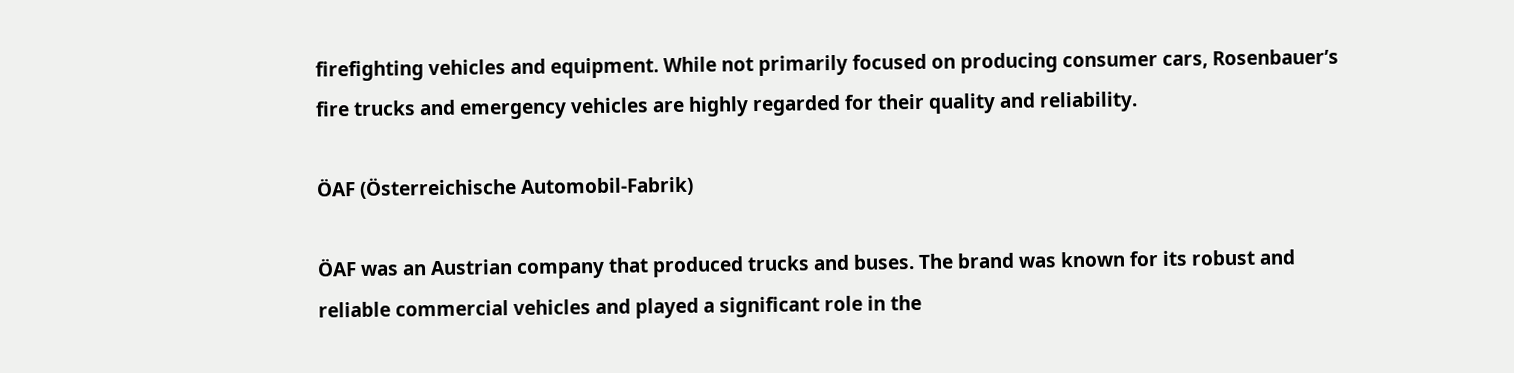firefighting vehicles and equipment. While not primarily focused on producing consumer cars, Rosenbauer’s fire trucks and emergency vehicles are highly regarded for their quality and reliability.

ÖAF (Österreichische Automobil-Fabrik)

ÖAF was an Austrian company that produced trucks and buses. The brand was known for its robust and reliable commercial vehicles and played a significant role in the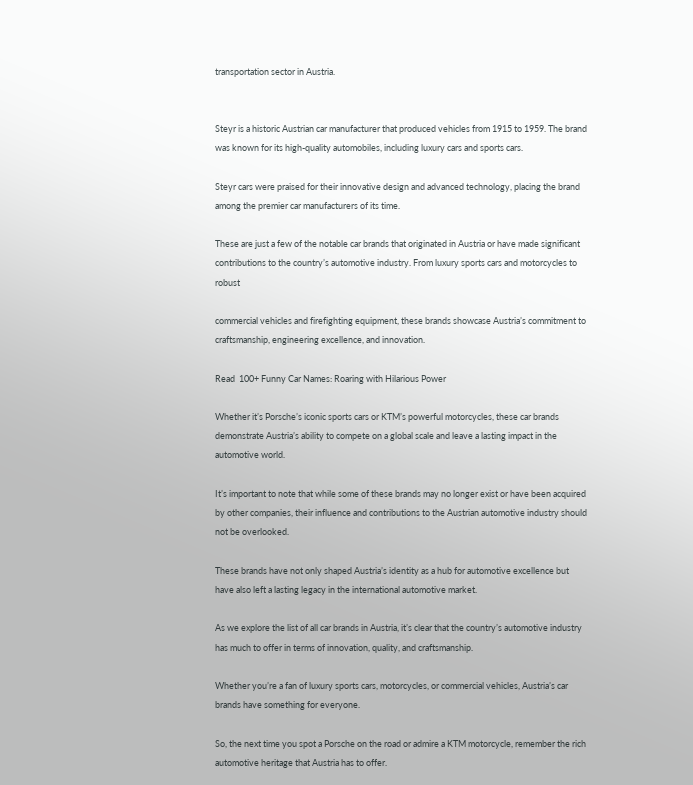transportation sector in Austria.


Steyr is a historic Austrian car manufacturer that produced vehicles from 1915 to 1959. The brand was known for its high-quality automobiles, including luxury cars and sports cars.

Steyr cars were praised for their innovative design and advanced technology, placing the brand among the premier car manufacturers of its time.

These are just a few of the notable car brands that originated in Austria or have made significant contributions to the country’s automotive industry. From luxury sports cars and motorcycles to robust

commercial vehicles and firefighting equipment, these brands showcase Austria’s commitment to craftsmanship, engineering excellence, and innovation.

Read  100+ Funny Car Names: Roaring with Hilarious Power

Whether it’s Porsche’s iconic sports cars or KTM’s powerful motorcycles, these car brands demonstrate Austria’s ability to compete on a global scale and leave a lasting impact in the automotive world.

It’s important to note that while some of these brands may no longer exist or have been acquired by other companies, their influence and contributions to the Austrian automotive industry should not be overlooked.

These brands have not only shaped Austria’s identity as a hub for automotive excellence but have also left a lasting legacy in the international automotive market.

As we explore the list of all car brands in Austria, it’s clear that the country’s automotive industry has much to offer in terms of innovation, quality, and craftsmanship.

Whether you’re a fan of luxury sports cars, motorcycles, or commercial vehicles, Austria’s car brands have something for everyone.

So, the next time you spot a Porsche on the road or admire a KTM motorcycle, remember the rich automotive heritage that Austria has to offer.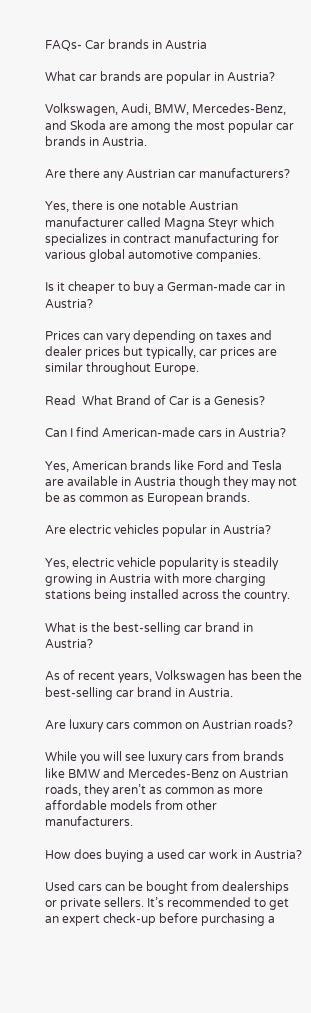FAQs- Car brands in Austria

What car brands are popular in Austria?

Volkswagen, Audi, BMW, Mercedes-Benz, and Skoda are among the most popular car brands in Austria.

Are there any Austrian car manufacturers?

Yes, there is one notable Austrian manufacturer called Magna Steyr which specializes in contract manufacturing for various global automotive companies.

Is it cheaper to buy a German-made car in Austria?

Prices can vary depending on taxes and dealer prices but typically, car prices are similar throughout Europe.

Read  What Brand of Car is a Genesis?

Can I find American-made cars in Austria?

Yes, American brands like Ford and Tesla are available in Austria though they may not be as common as European brands.

Are electric vehicles popular in Austria?

Yes, electric vehicle popularity is steadily growing in Austria with more charging stations being installed across the country.

What is the best-selling car brand in Austria?

As of recent years, Volkswagen has been the best-selling car brand in Austria.

Are luxury cars common on Austrian roads?

While you will see luxury cars from brands like BMW and Mercedes-Benz on Austrian roads, they aren’t as common as more affordable models from other manufacturers.

How does buying a used car work in Austria?

Used cars can be bought from dealerships or private sellers. It’s recommended to get an expert check-up before purchasing a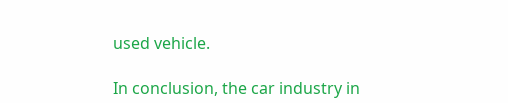used vehicle.

In conclusion, the car industry in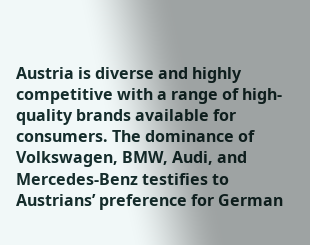Austria is diverse and highly competitive with a range of high-quality brands available for consumers. The dominance of Volkswagen, BMW, Audi, and Mercedes-Benz testifies to Austrians’ preference for German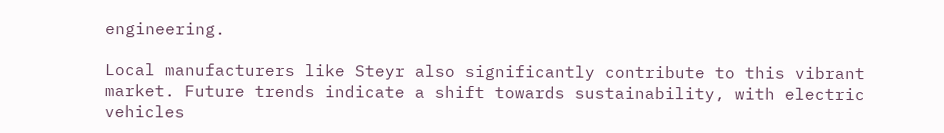engineering.

Local manufacturers like Steyr also significantly contribute to this vibrant market. Future trends indicate a shift towards sustainability, with electric vehicles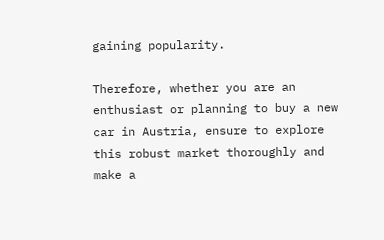gaining popularity.

Therefore, whether you are an enthusiast or planning to buy a new car in Austria, ensure to explore this robust market thoroughly and make a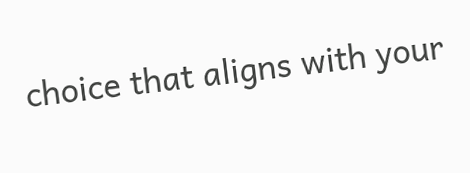choice that aligns with your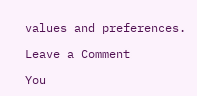values and preferences.

Leave a Comment

You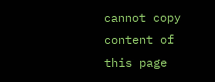cannot copy content of this page